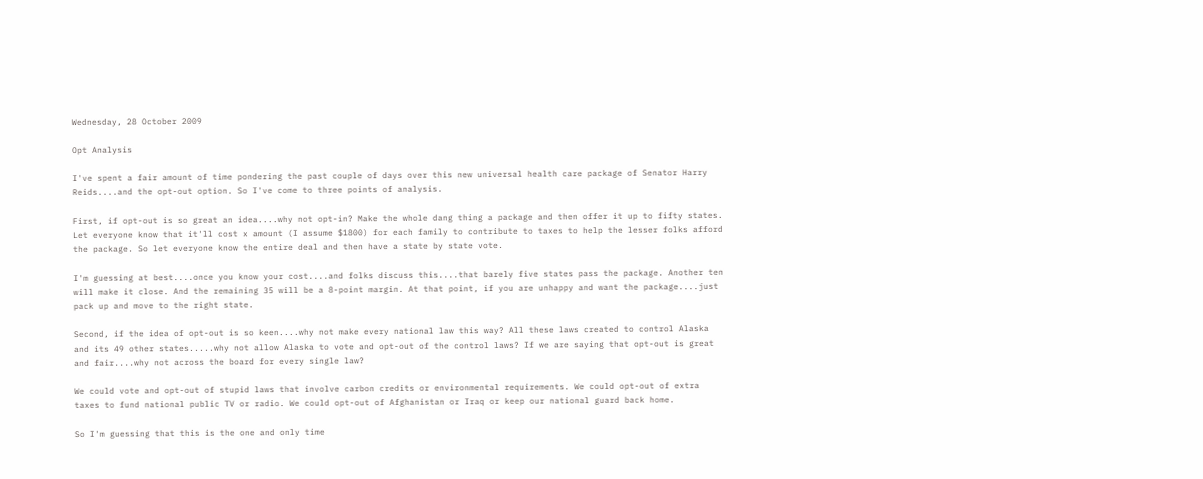Wednesday, 28 October 2009

Opt Analysis

I've spent a fair amount of time pondering the past couple of days over this new universal health care package of Senator Harry Reids....and the opt-out option. So I've come to three points of analysis.

First, if opt-out is so great an idea....why not opt-in? Make the whole dang thing a package and then offer it up to fifty states. Let everyone know that it'll cost x amount (I assume $1800) for each family to contribute to taxes to help the lesser folks afford the package. So let everyone know the entire deal and then have a state by state vote.

I'm guessing at best....once you know your cost....and folks discuss this....that barely five states pass the package. Another ten will make it close. And the remaining 35 will be a 8-point margin. At that point, if you are unhappy and want the package....just pack up and move to the right state.

Second, if the idea of opt-out is so keen....why not make every national law this way? All these laws created to control Alaska and its 49 other states.....why not allow Alaska to vote and opt-out of the control laws? If we are saying that opt-out is great and fair....why not across the board for every single law?

We could vote and opt-out of stupid laws that involve carbon credits or environmental requirements. We could opt-out of extra taxes to fund national public TV or radio. We could opt-out of Afghanistan or Iraq or keep our national guard back home.

So I'm guessing that this is the one and only time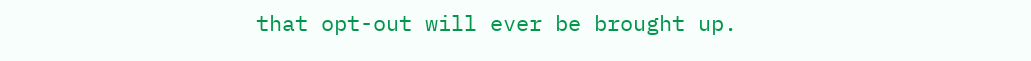that opt-out will ever be brought up.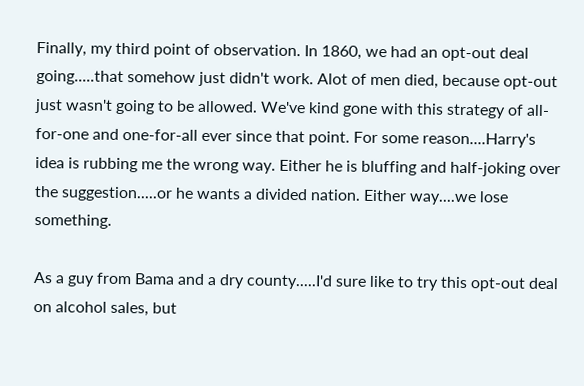Finally, my third point of observation. In 1860, we had an opt-out deal going.....that somehow just didn't work. Alot of men died, because opt-out just wasn't going to be allowed. We've kind gone with this strategy of all-for-one and one-for-all ever since that point. For some reason....Harry's idea is rubbing me the wrong way. Either he is bluffing and half-joking over the suggestion.....or he wants a divided nation. Either way....we lose something.

As a guy from Bama and a dry county.....I'd sure like to try this opt-out deal on alcohol sales, but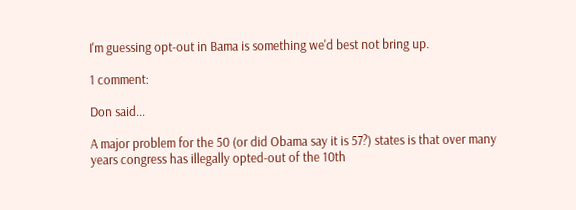I'm guessing opt-out in Bama is something we'd best not bring up.

1 comment:

Don said...

A major problem for the 50 (or did Obama say it is 57?) states is that over many years congress has illegally opted-out of the 10th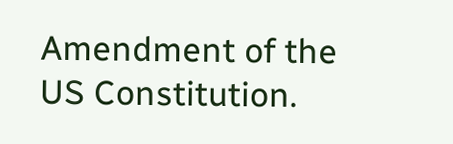Amendment of the US Constitution.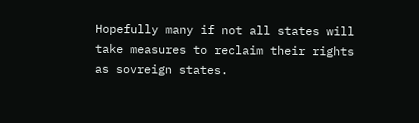Hopefully many if not all states will take measures to reclaim their rights as sovreign states.